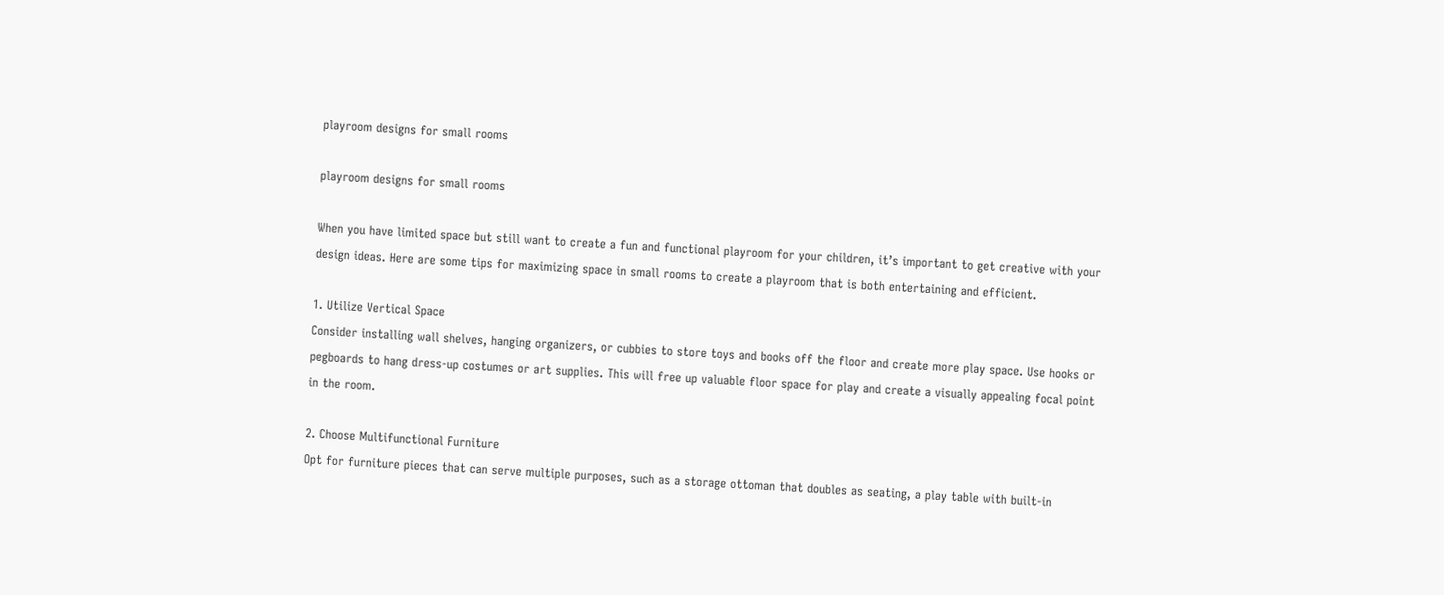playroom designs for small rooms

playroom designs for small rooms

When you have limited space but still want to create a fun and functional playroom for your children, it’s important to get creative with your design ideas. Here are some tips for maximizing space in small rooms to create a playroom that is both entertaining and efficient.

1. Utilize Vertical Space
Consider installing wall shelves, hanging organizers, or cubbies to store toys and books off the floor and create more play space. Use hooks or pegboards to hang dress-up costumes or art supplies. This will free up valuable floor space for play and create a visually appealing focal point in the room.

2. Choose Multifunctional Furniture
Opt for furniture pieces that can serve multiple purposes, such as a storage ottoman that doubles as seating, a play table with built-in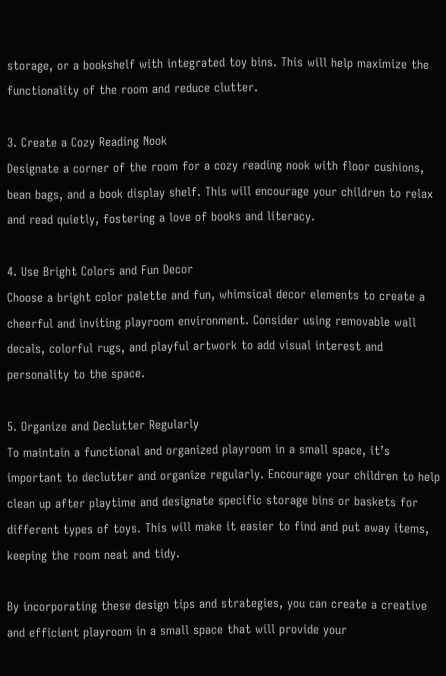storage, or a bookshelf with integrated toy bins. This will help maximize the functionality of the room and reduce clutter.

3. Create a Cozy Reading Nook
Designate a corner of the room for a cozy reading nook with floor cushions, bean bags, and a book display shelf. This will encourage your children to relax and read quietly, fostering a love of books and literacy.

4. Use Bright Colors and Fun Decor
Choose a bright color palette and fun, whimsical decor elements to create a cheerful and inviting playroom environment. Consider using removable wall decals, colorful rugs, and playful artwork to add visual interest and personality to the space.

5. Organize and Declutter Regularly
To maintain a functional and organized playroom in a small space, it’s important to declutter and organize regularly. Encourage your children to help clean up after playtime and designate specific storage bins or baskets for different types of toys. This will make it easier to find and put away items, keeping the room neat and tidy.

By incorporating these design tips and strategies, you can create a creative and efficient playroom in a small space that will provide your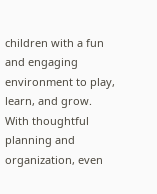children with a fun and engaging environment to play, learn, and grow. With thoughtful planning and organization, even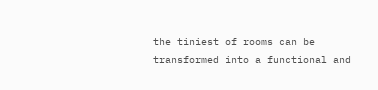the tiniest of rooms can be transformed into a functional and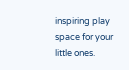inspiring play space for your little ones.